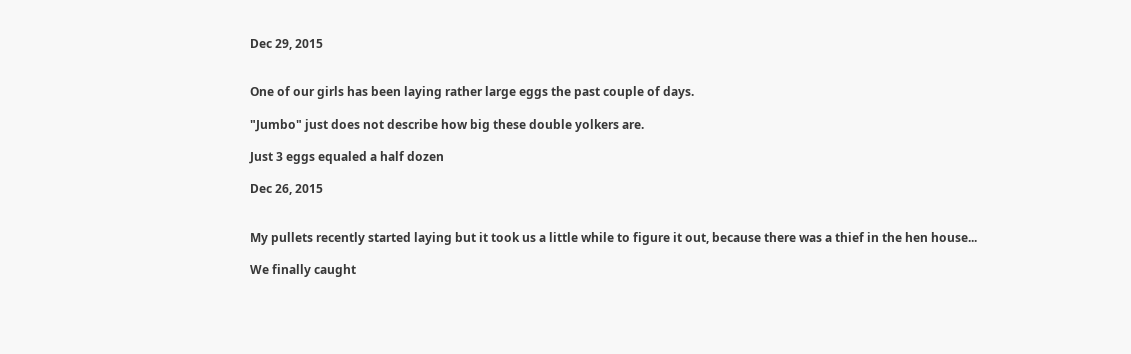Dec 29, 2015


One of our girls has been laying rather large eggs the past couple of days.

"Jumbo" just does not describe how big these double yolkers are.

Just 3 eggs equaled a half dozen

Dec 26, 2015


My pullets recently started laying but it took us a little while to figure it out, because there was a thief in the hen house...

We finally caught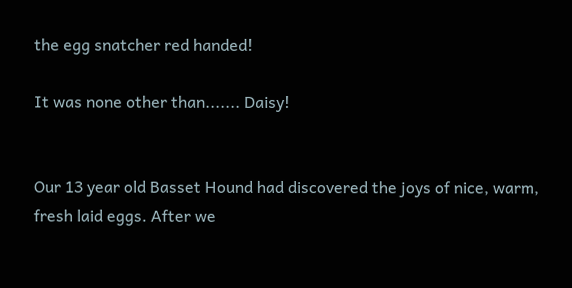the egg snatcher red handed!

It was none other than....... Daisy!


Our 13 year old Basset Hound had discovered the joys of nice, warm, fresh laid eggs. After we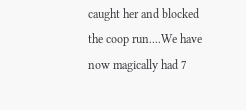caught her and blocked the coop run....We have now magically had 7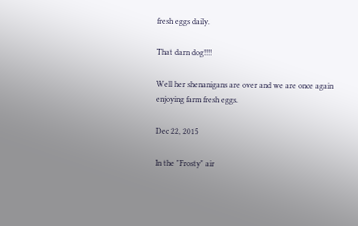fresh eggs daily.

That darn dog!!!!

Well her shenanigans are over and we are once again enjoying farm fresh eggs.

Dec 22, 2015

In the "Frosty" air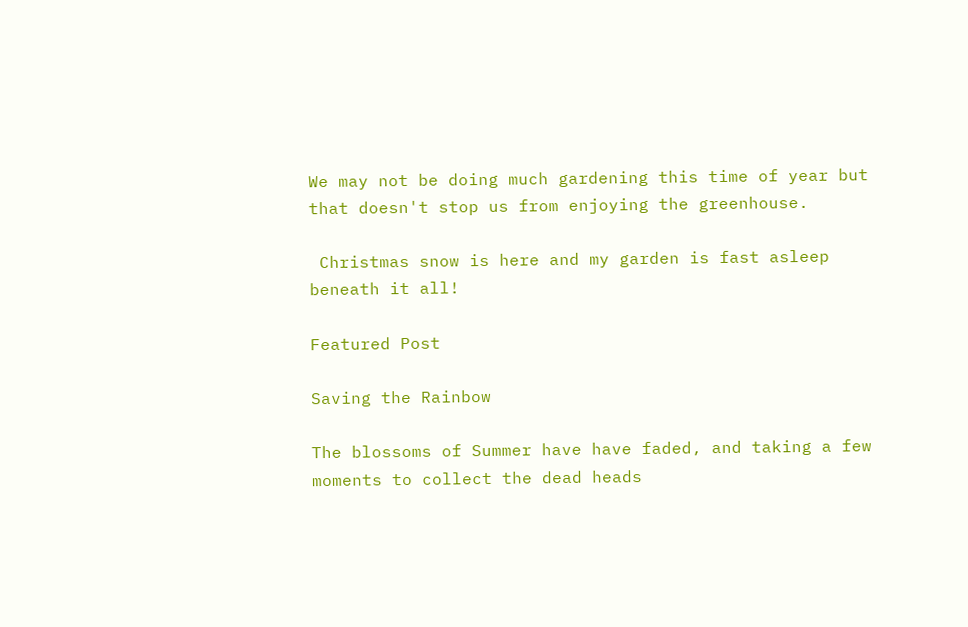We may not be doing much gardening this time of year but that doesn't stop us from enjoying the greenhouse.

 Christmas snow is here and my garden is fast asleep beneath it all!

Featured Post

Saving the Rainbow

The blossoms of Summer have have faded, and taking a few moments to collect the dead heads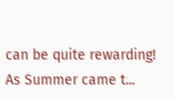can be quite rewarding! As Summer came t...